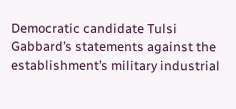Democratic candidate Tulsi Gabbard’s statements against the establishment’s military industrial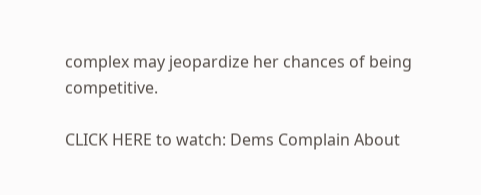complex may jeopardize her chances of being competitive.

CLICK HERE to watch: Dems Complain About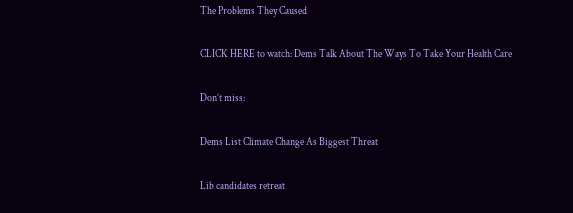The Problems They Caused

CLICK HERE to watch: Dems Talk About The Ways To Take Your Health Care

Don’t miss:

Dems List Climate Change As Biggest Threat

Lib candidates retreat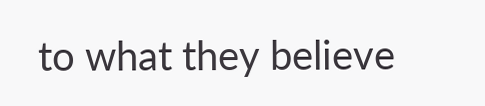to what they believe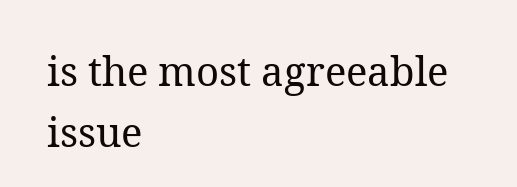is the most agreeable issue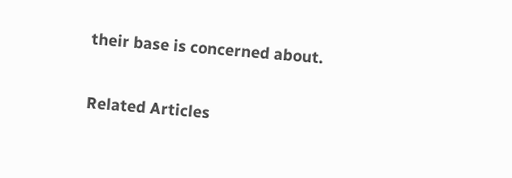their base is concerned about.

Related Articles